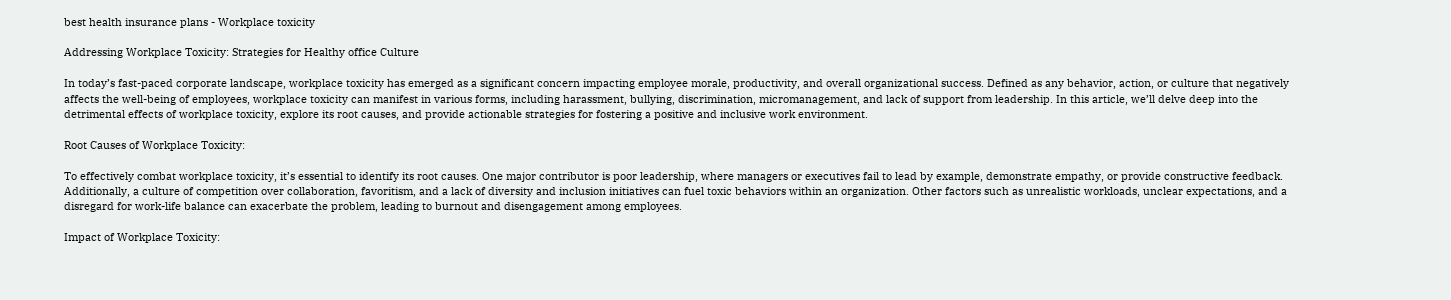best health insurance plans - Workplace toxicity

Addressing Workplace Toxicity: Strategies for Healthy office Culture

In today’s fast-paced corporate landscape, workplace toxicity has emerged as a significant concern impacting employee morale, productivity, and overall organizational success. Defined as any behavior, action, or culture that negatively affects the well-being of employees, workplace toxicity can manifest in various forms, including harassment, bullying, discrimination, micromanagement, and lack of support from leadership. In this article, we’ll delve deep into the detrimental effects of workplace toxicity, explore its root causes, and provide actionable strategies for fostering a positive and inclusive work environment.

Root Causes of Workplace Toxicity:

To effectively combat workplace toxicity, it’s essential to identify its root causes. One major contributor is poor leadership, where managers or executives fail to lead by example, demonstrate empathy, or provide constructive feedback. Additionally, a culture of competition over collaboration, favoritism, and a lack of diversity and inclusion initiatives can fuel toxic behaviors within an organization. Other factors such as unrealistic workloads, unclear expectations, and a disregard for work-life balance can exacerbate the problem, leading to burnout and disengagement among employees.

Impact of Workplace Toxicity: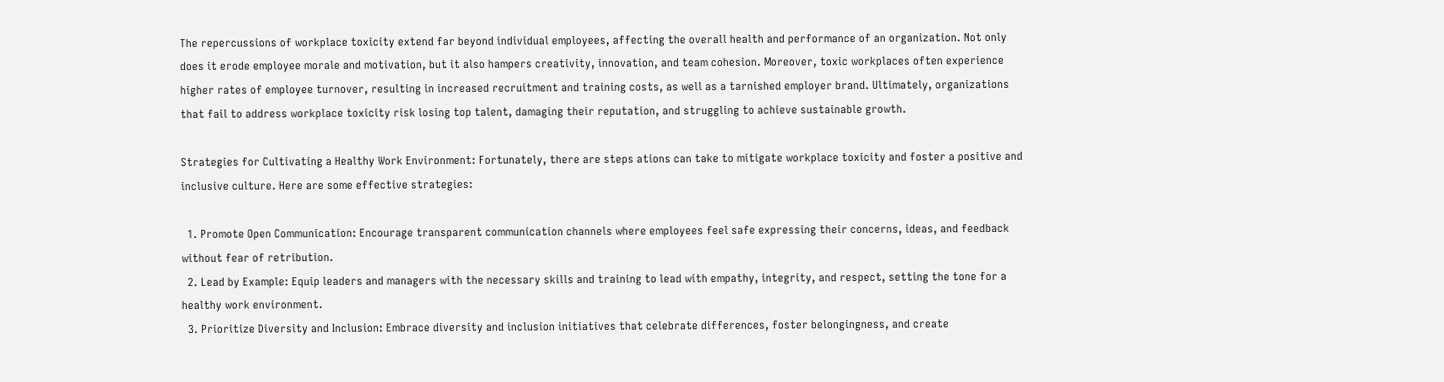The repercussions of workplace toxicity extend far beyond individual employees, affecting the overall health and performance of an organization. Not only does it erode employee morale and motivation, but it also hampers creativity, innovation, and team cohesion. Moreover, toxic workplaces often experience higher rates of employee turnover, resulting in increased recruitment and training costs, as well as a tarnished employer brand. Ultimately, organizations that fail to address workplace toxicity risk losing top talent, damaging their reputation, and struggling to achieve sustainable growth.

Strategies for Cultivating a Healthy Work Environment: Fortunately, there are steps ations can take to mitigate workplace toxicity and foster a positive and inclusive culture. Here are some effective strategies:

  1. Promote Open Communication: Encourage transparent communication channels where employees feel safe expressing their concerns, ideas, and feedback without fear of retribution.
  2. Lead by Example: Equip leaders and managers with the necessary skills and training to lead with empathy, integrity, and respect, setting the tone for a healthy work environment.
  3. Prioritize Diversity and Inclusion: Embrace diversity and inclusion initiatives that celebrate differences, foster belongingness, and create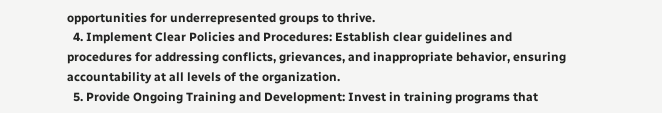opportunities for underrepresented groups to thrive.
  4. Implement Clear Policies and Procedures: Establish clear guidelines and procedures for addressing conflicts, grievances, and inappropriate behavior, ensuring accountability at all levels of the organization.
  5. Provide Ongoing Training and Development: Invest in training programs that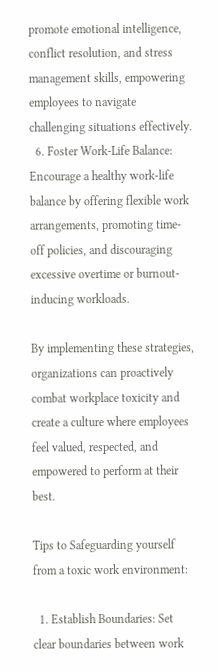promote emotional intelligence, conflict resolution, and stress management skills, empowering employees to navigate challenging situations effectively.
  6. Foster Work-Life Balance: Encourage a healthy work-life balance by offering flexible work arrangements, promoting time-off policies, and discouraging excessive overtime or burnout-inducing workloads.

By implementing these strategies, organizations can proactively combat workplace toxicity and create a culture where employees feel valued, respected, and empowered to perform at their best.

Tips to Safeguarding yourself from a toxic work environment:

  1. Establish Boundaries: Set clear boundaries between work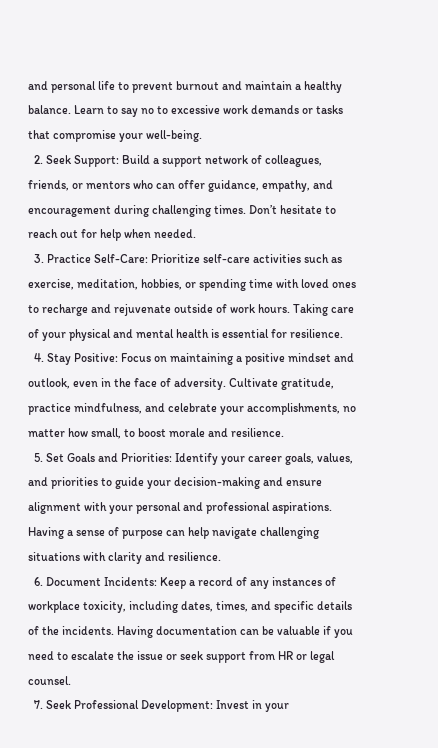and personal life to prevent burnout and maintain a healthy balance. Learn to say no to excessive work demands or tasks that compromise your well-being.
  2. Seek Support: Build a support network of colleagues, friends, or mentors who can offer guidance, empathy, and encouragement during challenging times. Don’t hesitate to reach out for help when needed.
  3. Practice Self-Care: Prioritize self-care activities such as exercise, meditation, hobbies, or spending time with loved ones to recharge and rejuvenate outside of work hours. Taking care of your physical and mental health is essential for resilience.
  4. Stay Positive: Focus on maintaining a positive mindset and outlook, even in the face of adversity. Cultivate gratitude, practice mindfulness, and celebrate your accomplishments, no matter how small, to boost morale and resilience.
  5. Set Goals and Priorities: Identify your career goals, values, and priorities to guide your decision-making and ensure alignment with your personal and professional aspirations. Having a sense of purpose can help navigate challenging situations with clarity and resilience.
  6. Document Incidents: Keep a record of any instances of workplace toxicity, including dates, times, and specific details of the incidents. Having documentation can be valuable if you need to escalate the issue or seek support from HR or legal counsel.
  7. Seek Professional Development: Invest in your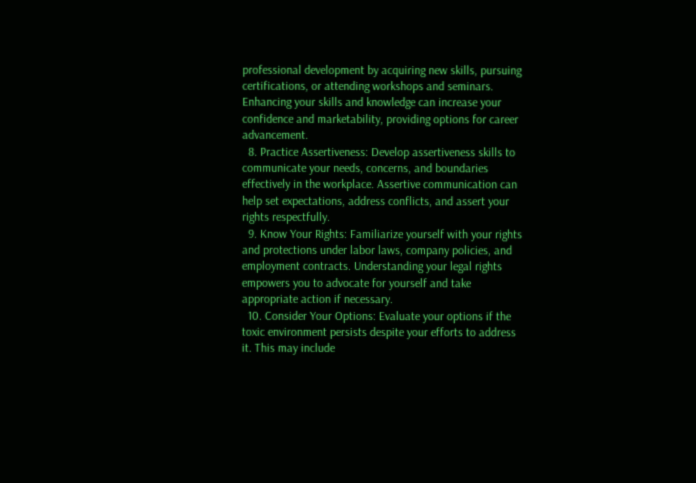professional development by acquiring new skills, pursuing certifications, or attending workshops and seminars. Enhancing your skills and knowledge can increase your confidence and marketability, providing options for career advancement.
  8. Practice Assertiveness: Develop assertiveness skills to communicate your needs, concerns, and boundaries effectively in the workplace. Assertive communication can help set expectations, address conflicts, and assert your rights respectfully.
  9. Know Your Rights: Familiarize yourself with your rights and protections under labor laws, company policies, and employment contracts. Understanding your legal rights empowers you to advocate for yourself and take appropriate action if necessary.
  10. Consider Your Options: Evaluate your options if the toxic environment persists despite your efforts to address it. This may include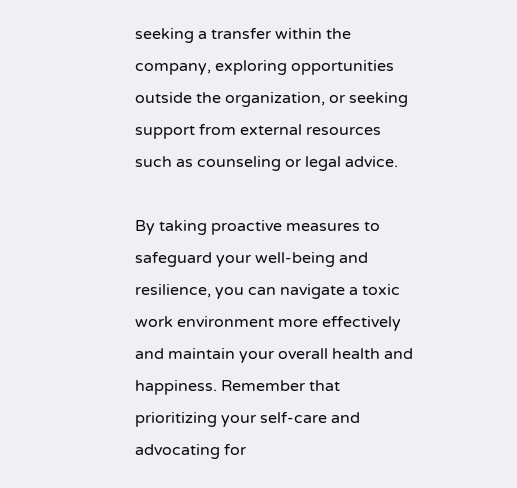seeking a transfer within the company, exploring opportunities outside the organization, or seeking support from external resources such as counseling or legal advice.

By taking proactive measures to safeguard your well-being and resilience, you can navigate a toxic work environment more effectively and maintain your overall health and happiness. Remember that prioritizing your self-care and advocating for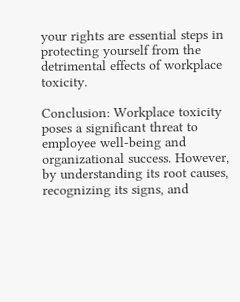your rights are essential steps in protecting yourself from the detrimental effects of workplace toxicity.

Conclusion: Workplace toxicity poses a significant threat to employee well-being and organizational success. However, by understanding its root causes, recognizing its signs, and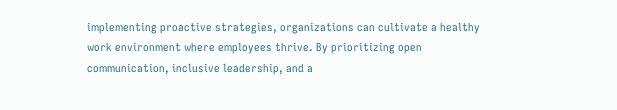implementing proactive strategies, organizations can cultivate a healthy work environment where employees thrive. By prioritizing open communication, inclusive leadership, and a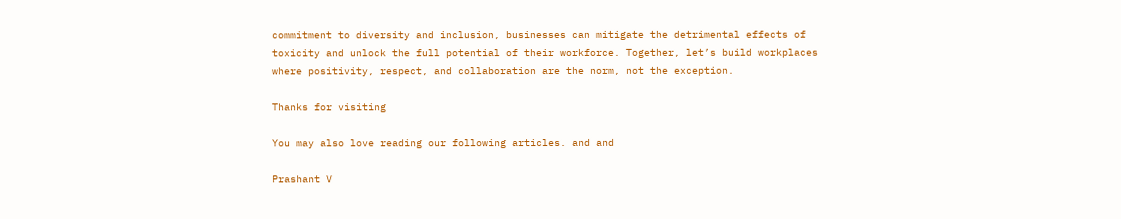commitment to diversity and inclusion, businesses can mitigate the detrimental effects of toxicity and unlock the full potential of their workforce. Together, let’s build workplaces where positivity, respect, and collaboration are the norm, not the exception.

Thanks for visiting

You may also love reading our following articles. and and

Prashant V